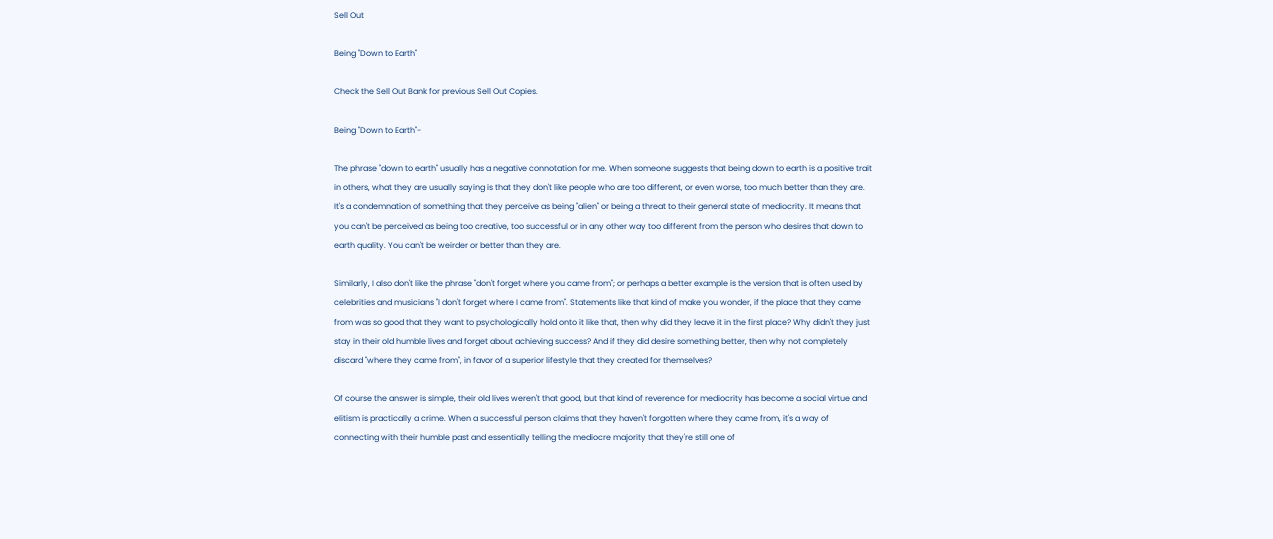Sell Out

Being "Down to Earth"

Check the Sell Out Bank for previous Sell Out Copies.

Being "Down to Earth"-

The phrase "down to earth" usually has a negative connotation for me. When someone suggests that being down to earth is a positive trait in others, what they are usually saying is that they don't like people who are too different, or even worse, too much better than they are. It's a condemnation of something that they perceive as being "alien" or being a threat to their general state of mediocrity. It means that you can't be perceived as being too creative, too successful or in any other way too different from the person who desires that down to earth quality. You can't be weirder or better than they are.

Similarly, I also don't like the phrase "don't forget where you came from"; or perhaps a better example is the version that is often used by celebrities and musicians "I don't forget where I came from". Statements like that kind of make you wonder, if the place that they came from was so good that they want to psychologically hold onto it like that, then why did they leave it in the first place? Why didn't they just stay in their old humble lives and forget about achieving success? And if they did desire something better, then why not completely discard "where they came from", in favor of a superior lifestyle that they created for themselves?

Of course the answer is simple, their old lives weren't that good, but that kind of reverence for mediocrity has become a social virtue and elitism is practically a crime. When a successful person claims that they haven't forgotten where they came from, it's a way of connecting with their humble past and essentially telling the mediocre majority that they're still one of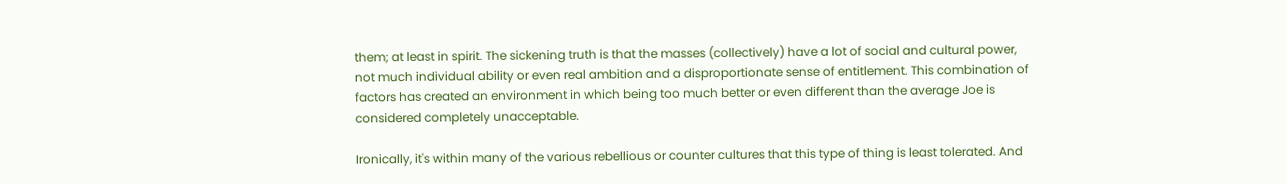them; at least in spirit. The sickening truth is that the masses (collectively) have a lot of social and cultural power, not much individual ability or even real ambition and a disproportionate sense of entitlement. This combination of factors has created an environment in which being too much better or even different than the average Joe is considered completely unacceptable.

Ironically, it's within many of the various rebellious or counter cultures that this type of thing is least tolerated. And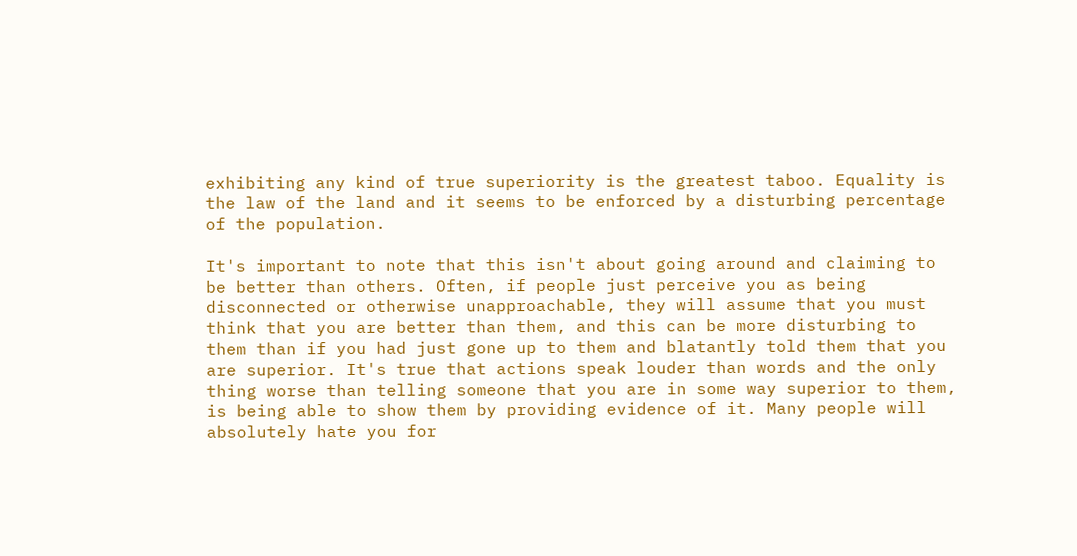exhibiting any kind of true superiority is the greatest taboo. Equality is the law of the land and it seems to be enforced by a disturbing percentage of the population.

It's important to note that this isn't about going around and claiming to be better than others. Often, if people just perceive you as being disconnected or otherwise unapproachable, they will assume that you must think that you are better than them, and this can be more disturbing to them than if you had just gone up to them and blatantly told them that you are superior. It's true that actions speak louder than words and the only thing worse than telling someone that you are in some way superior to them, is being able to show them by providing evidence of it. Many people will absolutely hate you for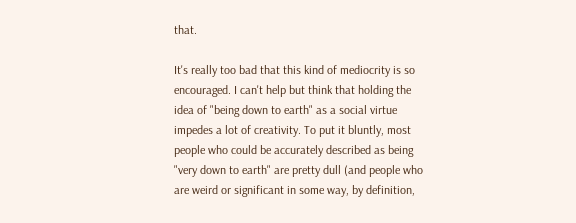that.

It's really too bad that this kind of mediocrity is so encouraged. I can't help but think that holding the idea of "being down to earth" as a social virtue impedes a lot of creativity. To put it bluntly, most people who could be accurately described as being "very down to earth" are pretty dull (and people who are weird or significant in some way, by definition,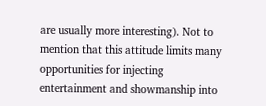are usually more interesting). Not to mention that this attitude limits many opportunities for injecting entertainment and showmanship into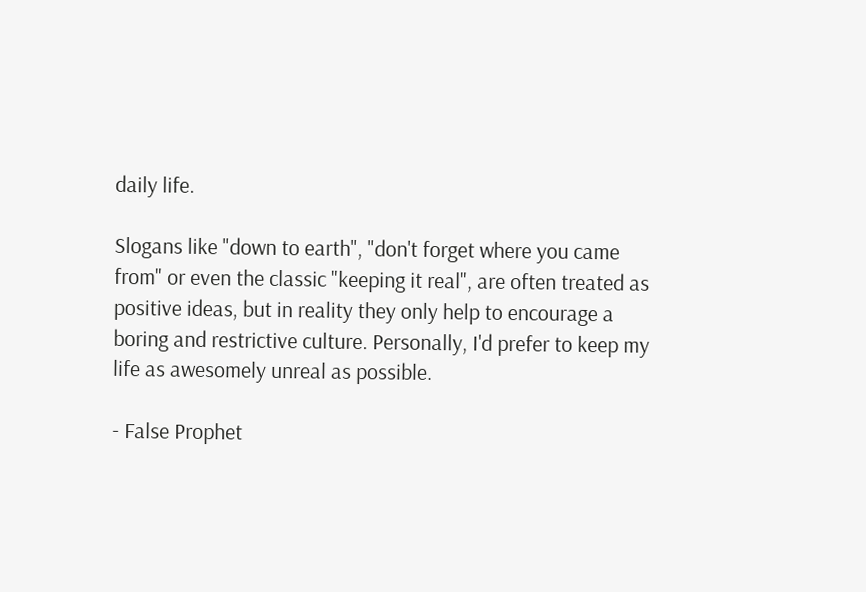daily life.

Slogans like "down to earth", "don't forget where you came from" or even the classic "keeping it real", are often treated as positive ideas, but in reality they only help to encourage a boring and restrictive culture. Personally, I'd prefer to keep my life as awesomely unreal as possible.

- False Prophet